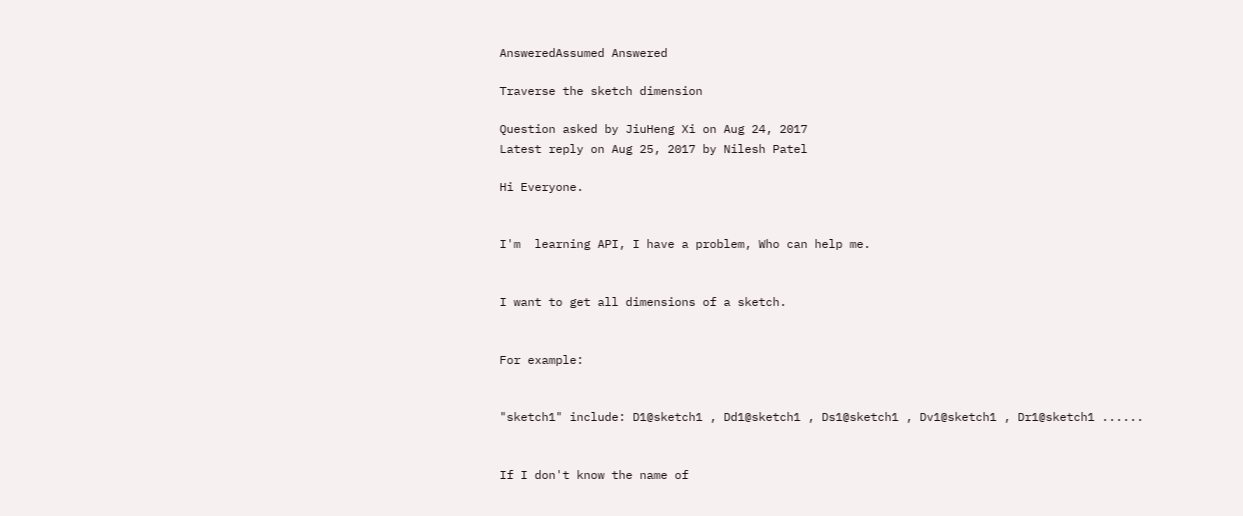AnsweredAssumed Answered

Traverse the sketch dimension

Question asked by JiuHeng Xi on Aug 24, 2017
Latest reply on Aug 25, 2017 by Nilesh Patel

Hi Everyone.


I'm  learning API, I have a problem, Who can help me.


I want to get all dimensions of a sketch.


For example:


"sketch1" include: D1@sketch1 , Dd1@sketch1 , Ds1@sketch1 , Dv1@sketch1 , Dr1@sketch1 ......


If I don't know the name of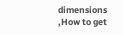dimensions ,How to get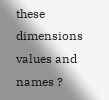these dimensions values and names ?